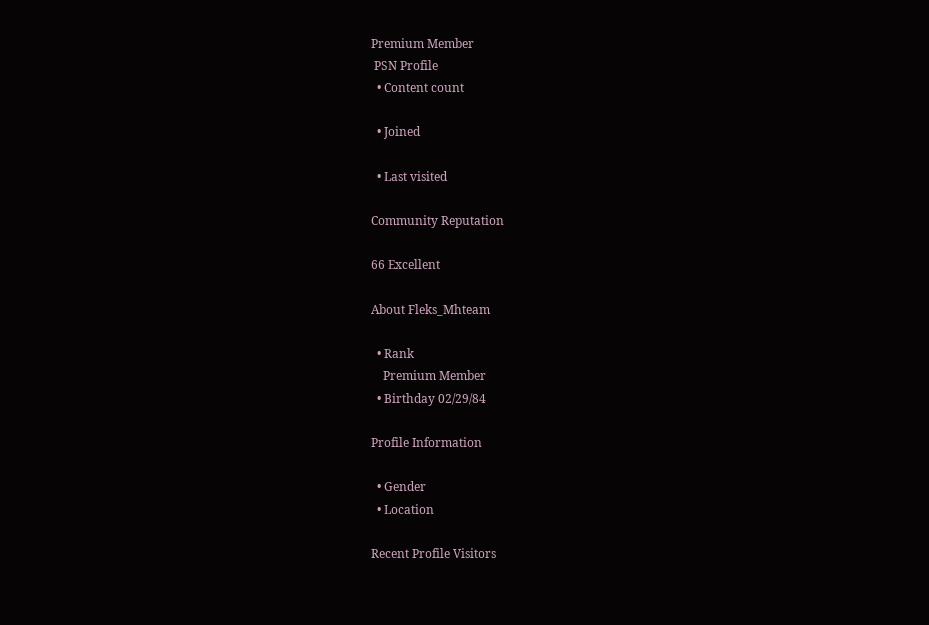Premium Member
 PSN Profile
  • Content count

  • Joined

  • Last visited

Community Reputation

66 Excellent

About Fleks_Mhteam

  • Rank
    Premium Member
  • Birthday 02/29/84

Profile Information

  • Gender
  • Location

Recent Profile Visitors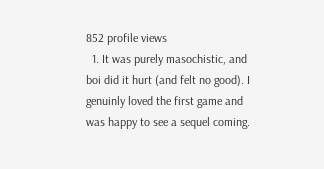852 profile views
  1. It was purely masochistic, and boi did it hurt (and felt no good). I genuinly loved the first game and was happy to see a sequel coming.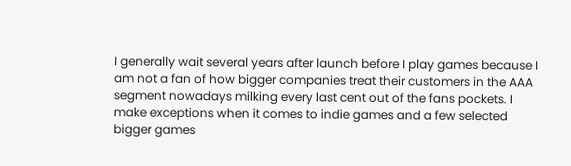I generally wait several years after launch before I play games because I am not a fan of how bigger companies treat their customers in the AAA segment nowadays milking every last cent out of the fans pockets. I make exceptions when it comes to indie games and a few selected bigger games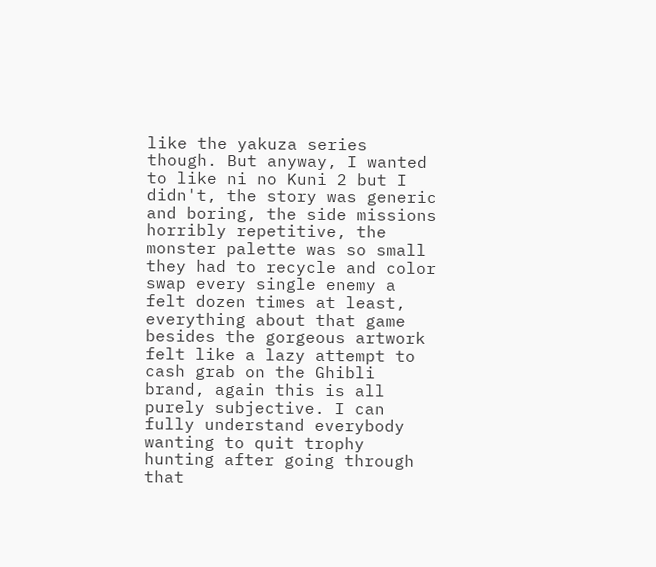like the yakuza series though. But anyway, I wanted to like ni no Kuni 2 but I didn't, the story was generic and boring, the side missions horribly repetitive, the monster palette was so small they had to recycle and color swap every single enemy a felt dozen times at least, everything about that game besides the gorgeous artwork felt like a lazy attempt to cash grab on the Ghibli brand, again this is all purely subjective. I can fully understand everybody wanting to quit trophy hunting after going through that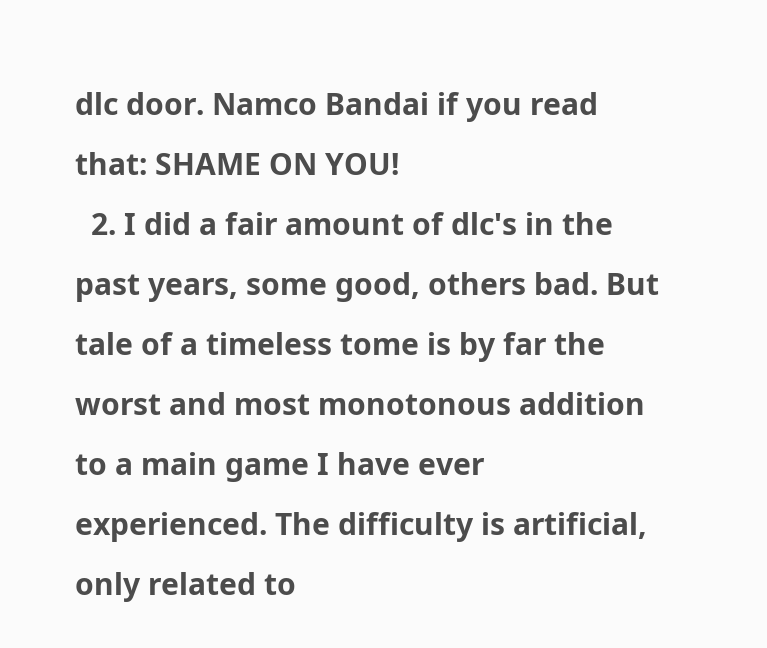dlc door. Namco Bandai if you read that: SHAME ON YOU!
  2. I did a fair amount of dlc's in the past years, some good, others bad. But tale of a timeless tome is by far the worst and most monotonous addition to a main game I have ever experienced. The difficulty is artificial, only related to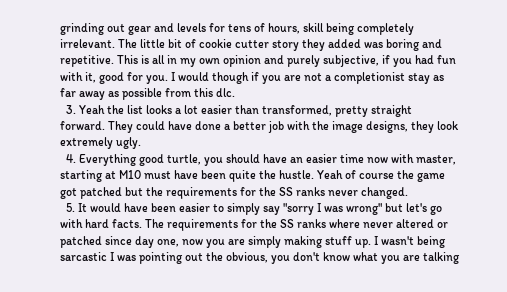grinding out gear and levels for tens of hours, skill being completely irrelevant. The little bit of cookie cutter story they added was boring and repetitive. This is all in my own opinion and purely subjective, if you had fun with it, good for you. I would though if you are not a completionist stay as far away as possible from this dlc.
  3. Yeah the list looks a lot easier than transformed, pretty straight forward. They could have done a better job with the image designs, they look extremely ugly.
  4. Everything good turtle, you should have an easier time now with master, starting at M10 must have been quite the hustle. Yeah of course the game got patched but the requirements for the SS ranks never changed.
  5. It would have been easier to simply say "sorry I was wrong" but let's go with hard facts. The requirements for the SS ranks where never altered or patched since day one, now you are simply making stuff up. I wasn't being sarcastic I was pointing out the obvious, you don't know what you are talking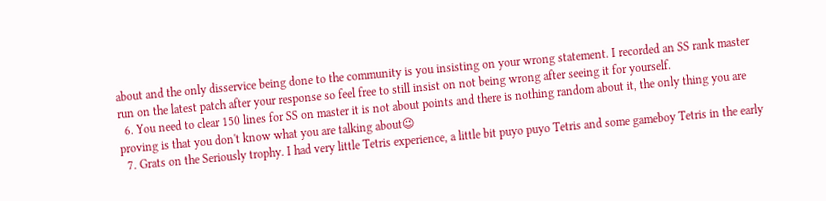about and the only disservice being done to the community is you insisting on your wrong statement. I recorded an SS rank master run on the latest patch after your response so feel free to still insist on not being wrong after seeing it for yourself.
  6. You need to clear 150 lines for SS on master it is not about points and there is nothing random about it, the only thing you are proving is that you don't know what you are talking about😉
  7. Grats on the Seriously trophy. I had very little Tetris experience, a little bit puyo puyo Tetris and some gameboy Tetris in the early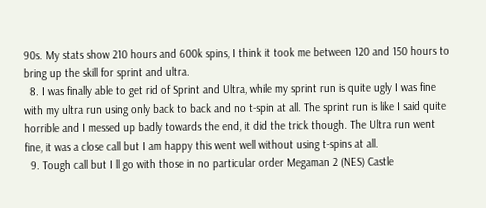90s. My stats show 210 hours and 600k spins, I think it took me between 120 and 150 hours to bring up the skill for sprint and ultra.
  8. I was finally able to get rid of Sprint and Ultra, while my sprint run is quite ugly I was fine with my ultra run using only back to back and no t-spin at all. The sprint run is like I said quite horrible and I messed up badly towards the end, it did the trick though. The Ultra run went fine, it was a close call but I am happy this went well without using t-spins at all.
  9. Tough call but I ll go with those in no particular order Megaman 2 (NES) Castle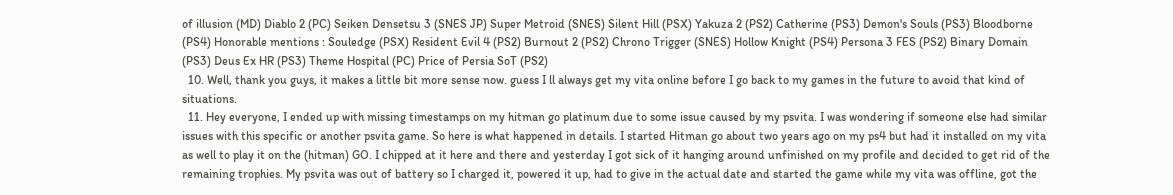of illusion (MD) Diablo 2 (PC) Seiken Densetsu 3 (SNES JP) Super Metroid (SNES) Silent Hill (PSX) Yakuza 2 (PS2) Catherine (PS3) Demon's Souls (PS3) Bloodborne (PS4) Honorable mentions : Souledge (PSX) Resident Evil 4 (PS2) Burnout 2 (PS2) Chrono Trigger (SNES) Hollow Knight (PS4) Persona 3 FES (PS2) Binary Domain (PS3) Deus Ex HR (PS3) Theme Hospital (PC) Price of Persia SoT (PS2)
  10. Well, thank you guys, it makes a little bit more sense now. guess I ll always get my vita online before I go back to my games in the future to avoid that kind of situations.
  11. Hey everyone, I ended up with missing timestamps on my hitman go platinum due to some issue caused by my psvita. I was wondering if someone else had similar issues with this specific or another psvita game. So here is what happened in details. I started Hitman go about two years ago on my ps4 but had it installed on my vita as well to play it on the (hitman) GO. I chipped at it here and there and yesterday I got sick of it hanging around unfinished on my profile and decided to get rid of the remaining trophies. My psvita was out of battery so I charged it, powered it up, had to give in the actual date and started the game while my vita was offline, got the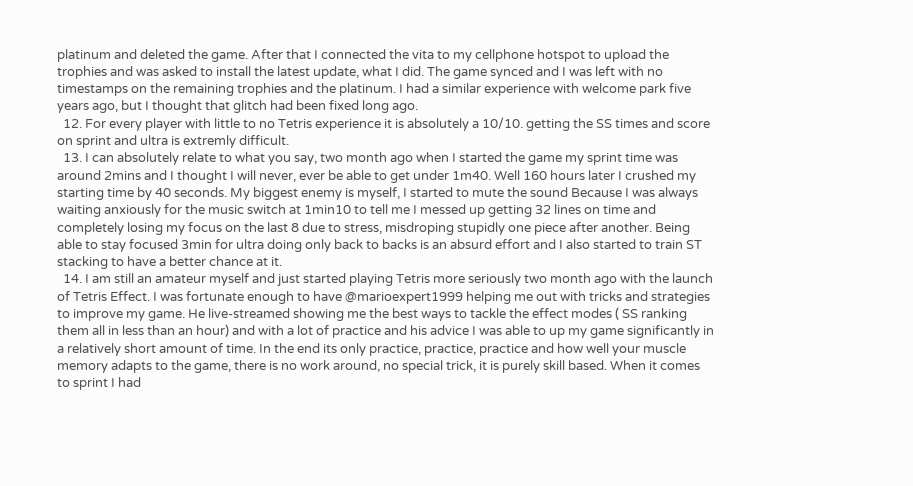platinum and deleted the game. After that I connected the vita to my cellphone hotspot to upload the trophies and was asked to install the latest update, what I did. The game synced and I was left with no timestamps on the remaining trophies and the platinum. I had a similar experience with welcome park five years ago, but I thought that glitch had been fixed long ago.
  12. For every player with little to no Tetris experience it is absolutely a 10/10. getting the SS times and score on sprint and ultra is extremly difficult.
  13. I can absolutely relate to what you say, two month ago when I started the game my sprint time was around 2mins and I thought I will never, ever be able to get under 1m40. Well 160 hours later I crushed my starting time by 40 seconds. My biggest enemy is myself, I started to mute the sound Because I was always waiting anxiously for the music switch at 1min10 to tell me I messed up getting 32 lines on time and completely losing my focus on the last 8 due to stress, misdroping stupidly one piece after another. Being able to stay focused 3min for ultra doing only back to backs is an absurd effort and I also started to train ST stacking to have a better chance at it.
  14. I am still an amateur myself and just started playing Tetris more seriously two month ago with the launch of Tetris Effect. I was fortunate enough to have @marioexpert1999 helping me out with tricks and strategies to improve my game. He live-streamed showing me the best ways to tackle the effect modes ( SS ranking them all in less than an hour) and with a lot of practice and his advice I was able to up my game significantly in a relatively short amount of time. In the end its only practice, practice, practice and how well your muscle memory adapts to the game, there is no work around, no special trick, it is purely skill based. When it comes to sprint I had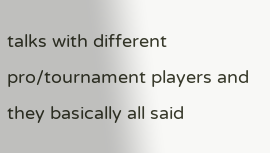talks with different pro/tournament players and they basically all said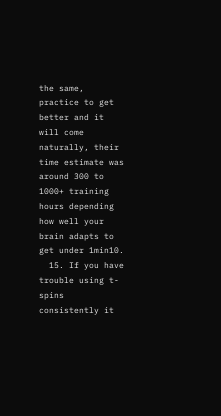the same, practice to get better and it will come naturally, their time estimate was around 300 to 1000+ training hours depending how well your brain adapts to get under 1min10.
  15. If you have trouble using t-spins consistently it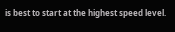is best to start at the highest speed level.